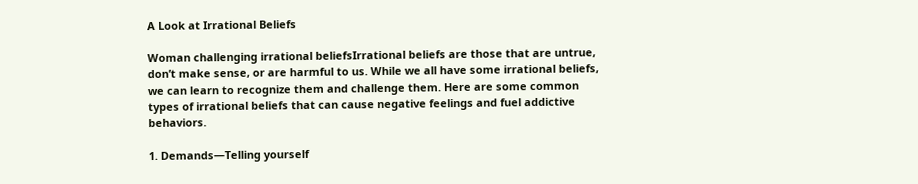A Look at Irrational Beliefs

Woman challenging irrational beliefsIrrational beliefs are those that are untrue, don’t make sense, or are harmful to us. While we all have some irrational beliefs, we can learn to recognize them and challenge them. Here are some common types of irrational beliefs that can cause negative feelings and fuel addictive behaviors.

1. Demands—Telling yourself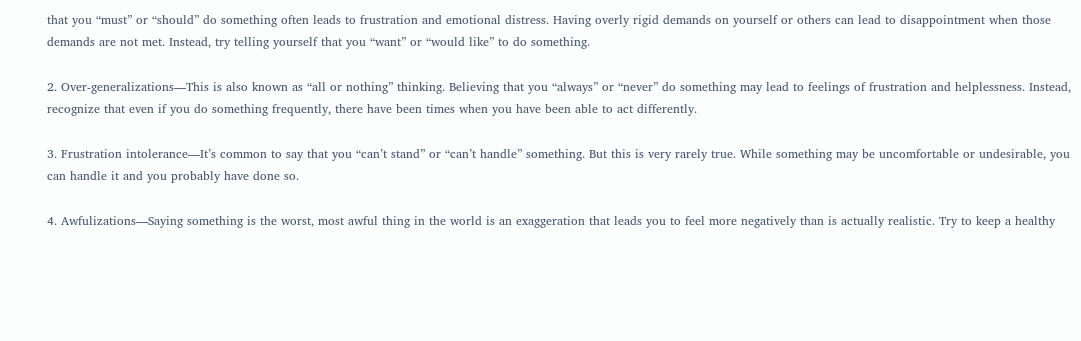that you “must” or “should” do something often leads to frustration and emotional distress. Having overly rigid demands on yourself or others can lead to disappointment when those demands are not met. Instead, try telling yourself that you “want” or “would like” to do something.

2. Over-generalizations—This is also known as “all or nothing” thinking. Believing that you “always” or “never” do something may lead to feelings of frustration and helplessness. Instead, recognize that even if you do something frequently, there have been times when you have been able to act differently.

3. Frustration intolerance—It’s common to say that you “can’t stand” or “can’t handle” something. But this is very rarely true. While something may be uncomfortable or undesirable, you can handle it and you probably have done so.

4. Awfulizations—Saying something is the worst, most awful thing in the world is an exaggeration that leads you to feel more negatively than is actually realistic. Try to keep a healthy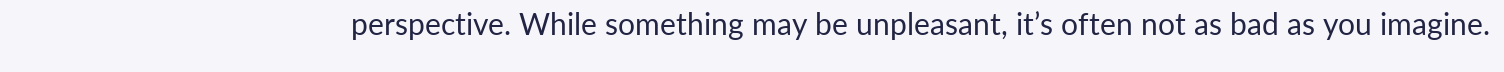perspective. While something may be unpleasant, it’s often not as bad as you imagine.